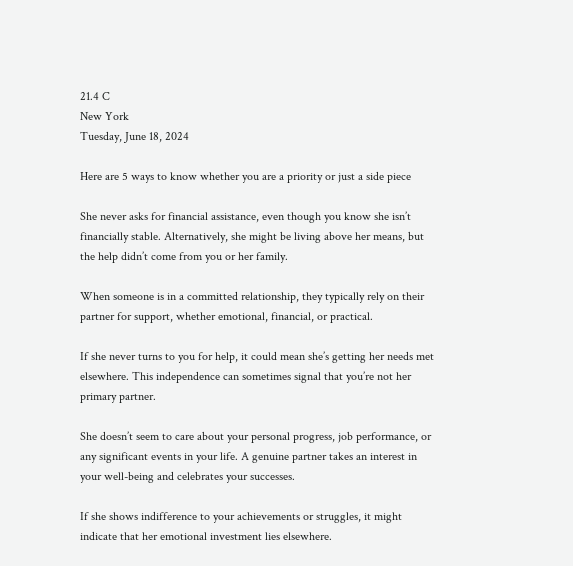21.4 C
New York
Tuesday, June 18, 2024

Here are 5 ways to know whether you are a priority or just a side piece

She never asks for financial assistance, even though you know she isn’t financially stable. Alternatively, she might be living above her means, but the help didn’t come from you or her family.

When someone is in a committed relationship, they typically rely on their partner for support, whether emotional, financial, or practical.

If she never turns to you for help, it could mean she’s getting her needs met elsewhere. This independence can sometimes signal that you’re not her primary partner.

She doesn’t seem to care about your personal progress, job performance, or any significant events in your life. A genuine partner takes an interest in your well-being and celebrates your successes.

If she shows indifference to your achievements or struggles, it might indicate that her emotional investment lies elsewhere.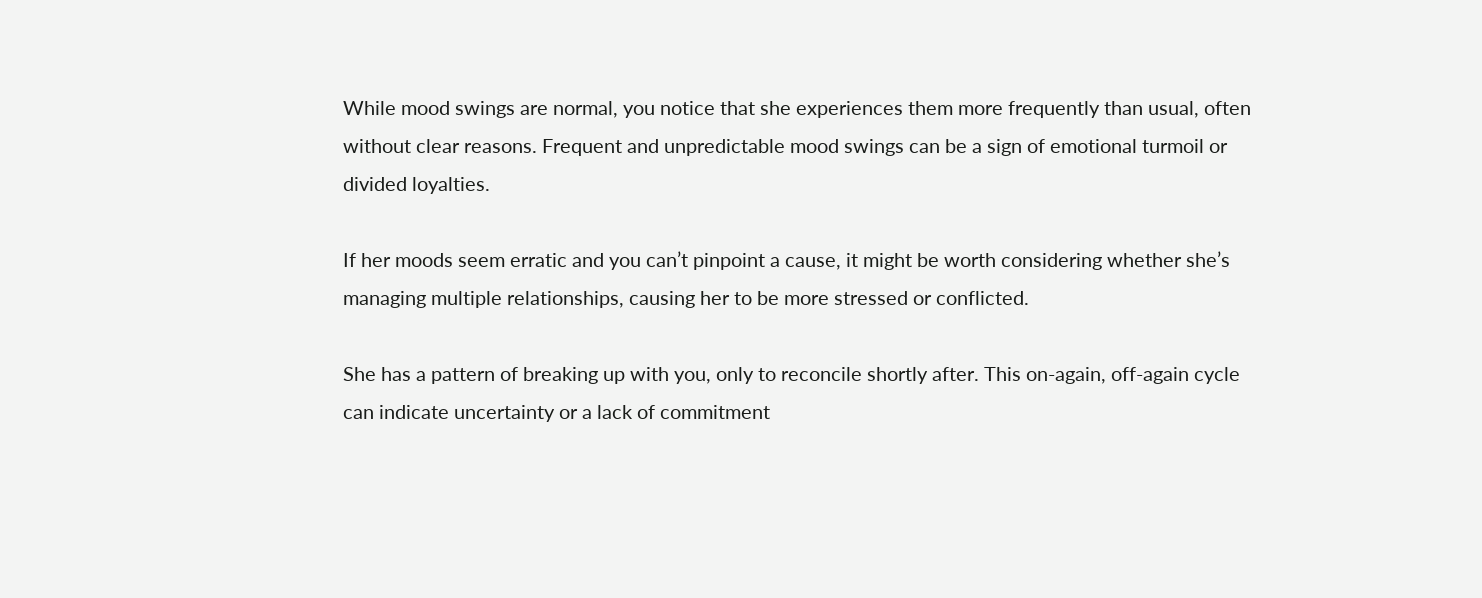While mood swings are normal, you notice that she experiences them more frequently than usual, often without clear reasons. Frequent and unpredictable mood swings can be a sign of emotional turmoil or divided loyalties.

If her moods seem erratic and you can’t pinpoint a cause, it might be worth considering whether she’s managing multiple relationships, causing her to be more stressed or conflicted.

She has a pattern of breaking up with you, only to reconcile shortly after. This on-again, off-again cycle can indicate uncertainty or a lack of commitment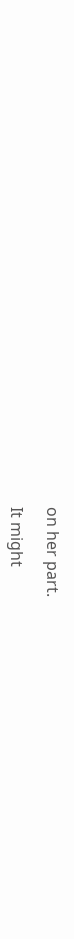on her part.

It might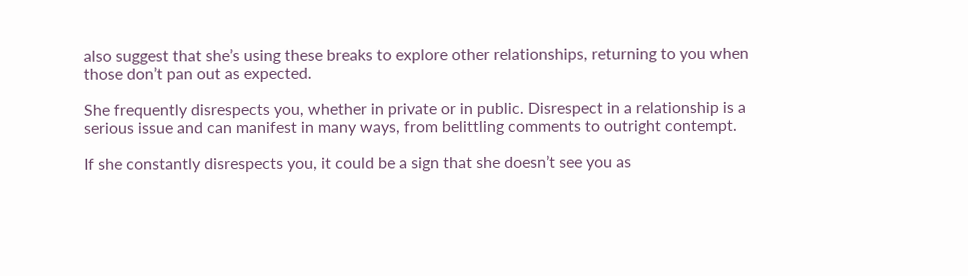also suggest that she’s using these breaks to explore other relationships, returning to you when those don’t pan out as expected.

She frequently disrespects you, whether in private or in public. Disrespect in a relationship is a serious issue and can manifest in many ways, from belittling comments to outright contempt.

If she constantly disrespects you, it could be a sign that she doesn’t see you as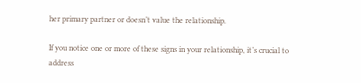her primary partner or doesn’t value the relationship.

If you notice one or more of these signs in your relationship, it’s crucial to address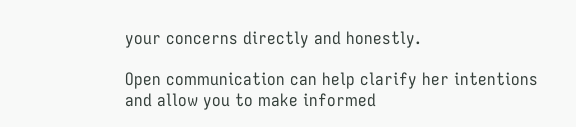your concerns directly and honestly.

Open communication can help clarify her intentions and allow you to make informed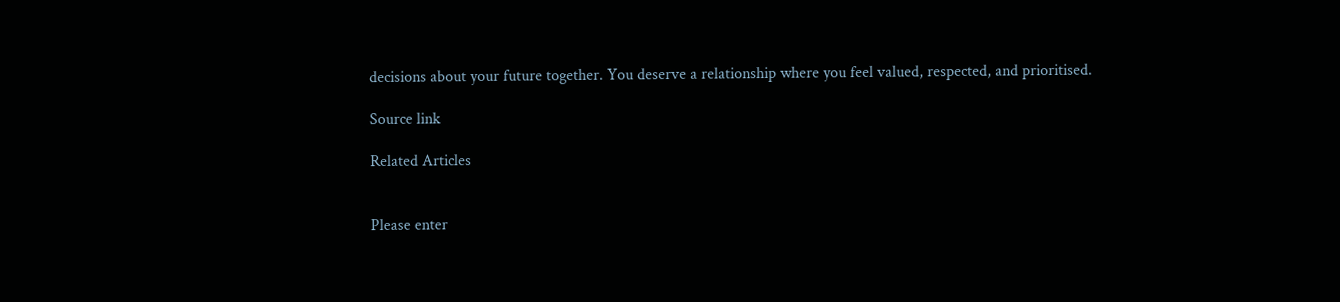decisions about your future together. You deserve a relationship where you feel valued, respected, and prioritised.

Source link

Related Articles


Please enter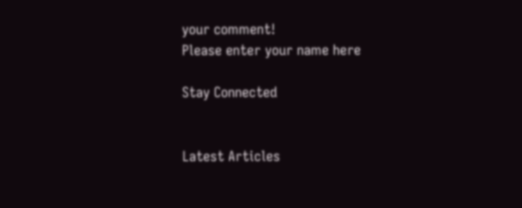your comment!
Please enter your name here

Stay Connected


Latest Articles